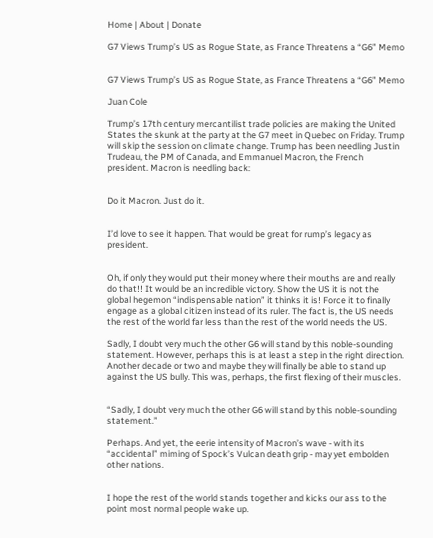Home | About | Donate

G7 Views Trump’s US as Rogue State, as France Threatens a “G6” Memo


G7 Views Trump’s US as Rogue State, as France Threatens a “G6” Memo

Juan Cole

Trump’s 17th century mercantilist trade policies are making the United States the skunk at the party at the G7 meet in Quebec on Friday. Trump will skip the session on climate change. Trump has been needling Justin Trudeau, the PM of Canada, and Emmanuel Macron, the French president. Macron is needling back:


Do it Macron. Just do it.


I’d love to see it happen. That would be great for rump’s legacy as president.


Oh, if only they would put their money where their mouths are and really do that!! It would be an incredible victory. Show the US it is not the global hegemon “indispensable nation” it thinks it is! Force it to finally engage as a global citizen instead of its ruler. The fact is, the US needs the rest of the world far less than the rest of the world needs the US.

Sadly, I doubt very much the other G6 will stand by this noble-sounding statement. However, perhaps this is at least a step in the right direction. Another decade or two and maybe they will finally be able to stand up against the US bully. This was, perhaps, the first flexing of their muscles.


“Sadly, I doubt very much the other G6 will stand by this noble-sounding statement.”

Perhaps. And yet, the eerie intensity of Macron’s wave - with its “accidental” miming of Spock’s Vulcan death grip - may yet embolden other nations.


I hope the rest of the world stands together and kicks our ass to the point most normal people wake up.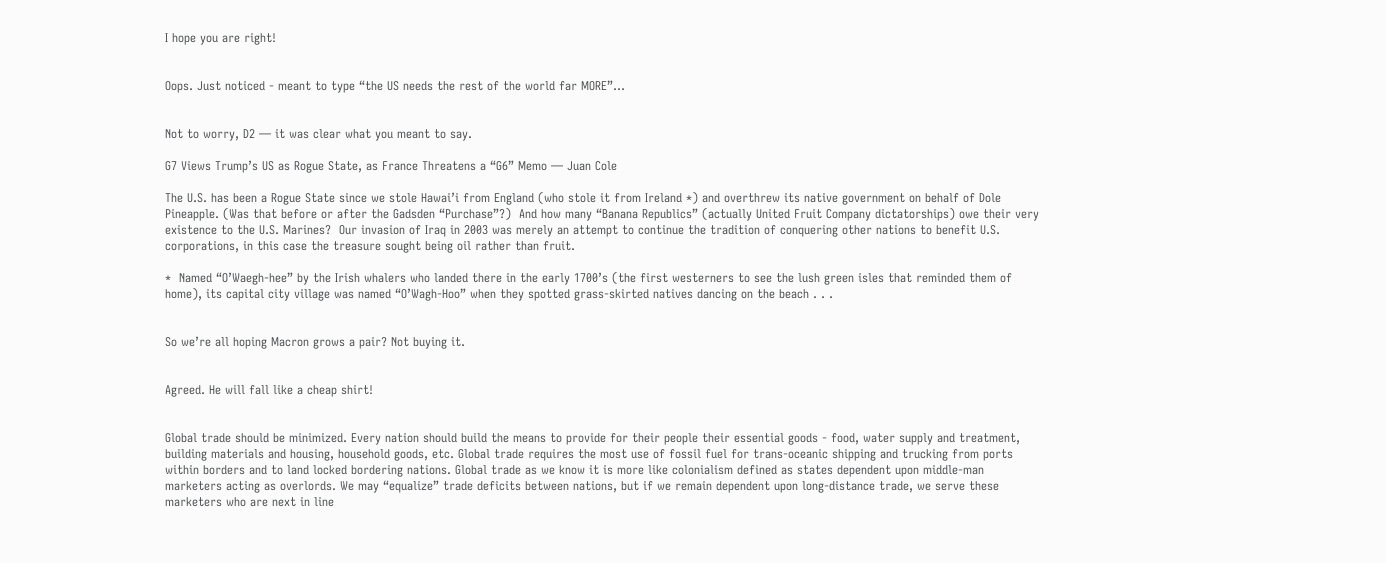I hope you are right!


Oops. Just noticed - meant to type “the US needs the rest of the world far MORE”…


Not to worry, D2 — it was clear what you meant to say.

G7 Views Trump’s US as Rogue State, as France Threatens a “G6” Memo — Juan Cole

The U.S. has been a Rogue State since we stole Hawai’i from England (who stole it from Ireland *) and overthrew its native government on behalf of Dole Pineapple. (Was that before or after the Gadsden “Purchase”?)  And how many “Banana Republics” (actually United Fruit Company dictatorships) owe their very existence to the U.S. Marines?  Our invasion of Iraq in 2003 was merely an attempt to continue the tradition of conquering other nations to benefit U.S. corporations, in this case the treasure sought being oil rather than fruit.

*  Named “O’Waegh-hee” by the Irish whalers who landed there in the early 1700’s (the first westerners to see the lush green isles that reminded them of home), its capital city village was named “O’Wagh-Hoo” when they spotted grass-skirted natives dancing on the beach . . .


So we’re all hoping Macron grows a pair? Not buying it.


Agreed. He will fall like a cheap shirt!


Global trade should be minimized. Every nation should build the means to provide for their people their essential goods - food, water supply and treatment, building materials and housing, household goods, etc. Global trade requires the most use of fossil fuel for trans-oceanic shipping and trucking from ports within borders and to land locked bordering nations. Global trade as we know it is more like colonialism defined as states dependent upon middle-man marketers acting as overlords. We may “equalize” trade deficits between nations, but if we remain dependent upon long-distance trade, we serve these marketers who are next in line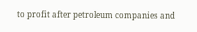to profit after petroleum companies and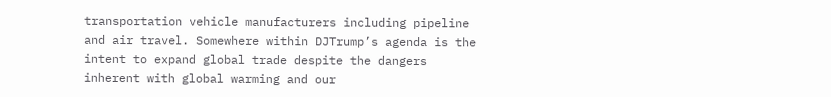transportation vehicle manufacturers including pipeline and air travel. Somewhere within DJTrump’s agenda is the intent to expand global trade despite the dangers inherent with global warming and our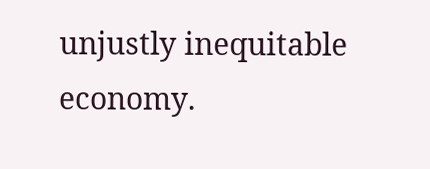unjustly inequitable economy.